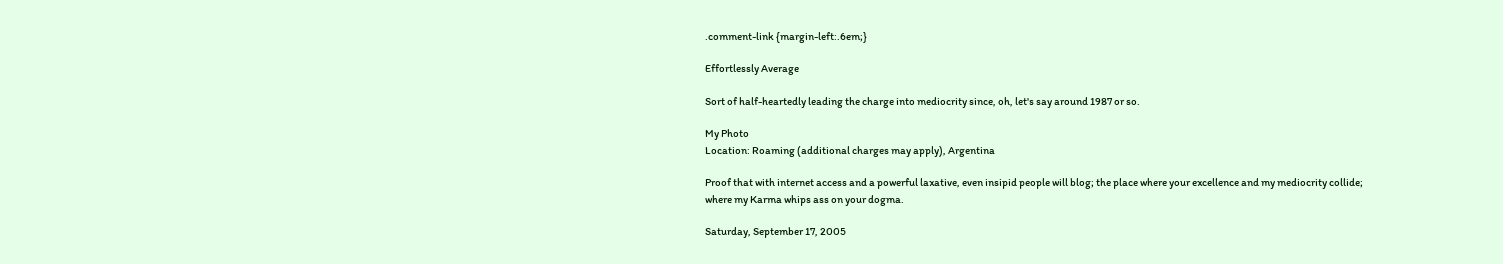.comment-link {margin-left:.6em;}

Effortlessly Average

Sort of half-heartedly leading the charge into mediocrity since, oh, let's say around 1987 or so.

My Photo
Location: Roaming (additional charges may apply), Argentina

Proof that with internet access and a powerful laxative, even insipid people will blog; the place where your excellence and my mediocrity collide; where my Karma whips ass on your dogma.

Saturday, September 17, 2005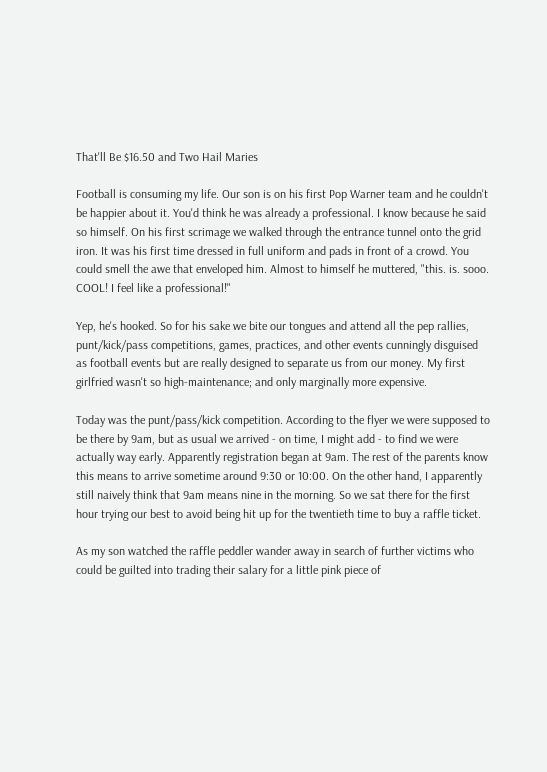That'll Be $16.50 and Two Hail Maries

Football is consuming my life. Our son is on his first Pop Warner team and he couldn't be happier about it. You'd think he was already a professional. I know because he said so himself. On his first scrimage we walked through the entrance tunnel onto the grid iron. It was his first time dressed in full uniform and pads in front of a crowd. You could smell the awe that enveloped him. Almost to himself he muttered, "this. is. sooo. COOL! I feel like a professional!"

Yep, he's hooked. So for his sake we bite our tongues and attend all the pep rallies, punt/kick/pass competitions, games, practices, and other events cunningly disguised as football events but are really designed to separate us from our money. My first girlfried wasn't so high-maintenance; and only marginally more expensive.

Today was the punt/pass/kick competition. According to the flyer we were supposed to be there by 9am, but as usual we arrived - on time, I might add - to find we were actually way early. Apparently registration began at 9am. The rest of the parents know this means to arrive sometime around 9:30 or 10:00. On the other hand, I apparently still naively think that 9am means nine in the morning. So we sat there for the first hour trying our best to avoid being hit up for the twentieth time to buy a raffle ticket.

As my son watched the raffle peddler wander away in search of further victims who could be guilted into trading their salary for a little pink piece of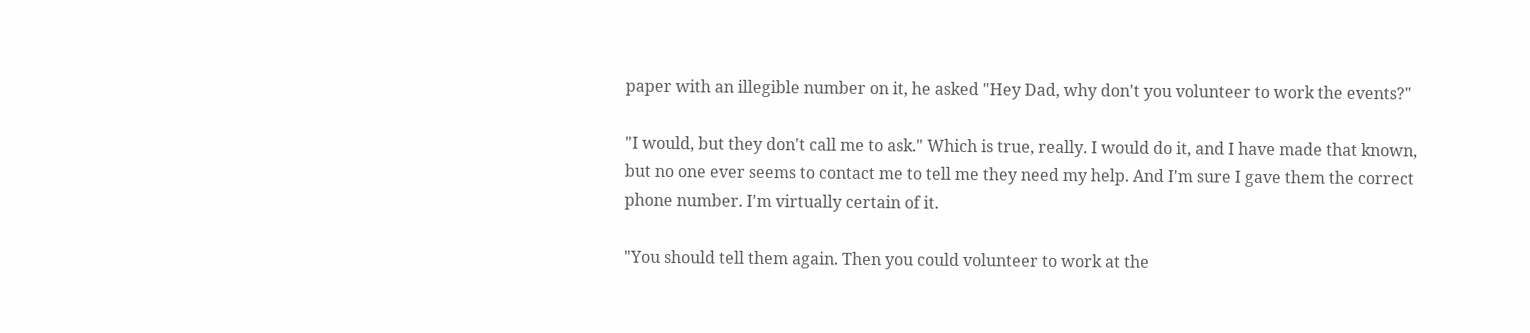paper with an illegible number on it, he asked "Hey Dad, why don't you volunteer to work the events?"

"I would, but they don't call me to ask." Which is true, really. I would do it, and I have made that known, but no one ever seems to contact me to tell me they need my help. And I'm sure I gave them the correct phone number. I'm virtually certain of it.

"You should tell them again. Then you could volunteer to work at the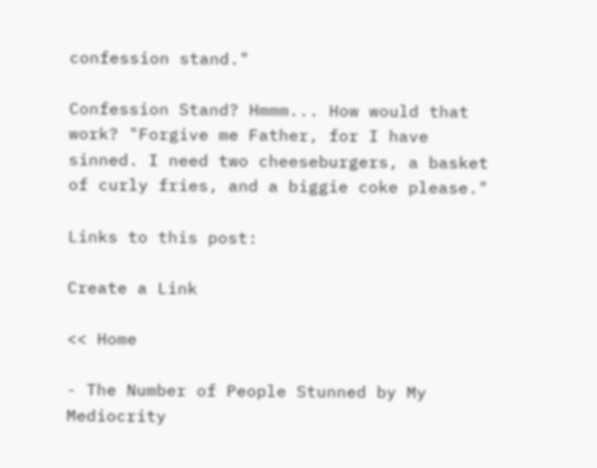confession stand."

Confession Stand? Hmmm... How would that work? "Forgive me Father, for I have sinned. I need two cheeseburgers, a basket of curly fries, and a biggie coke please."

Links to this post:

Create a Link

<< Home

- The Number of People Stunned by My Mediocrity